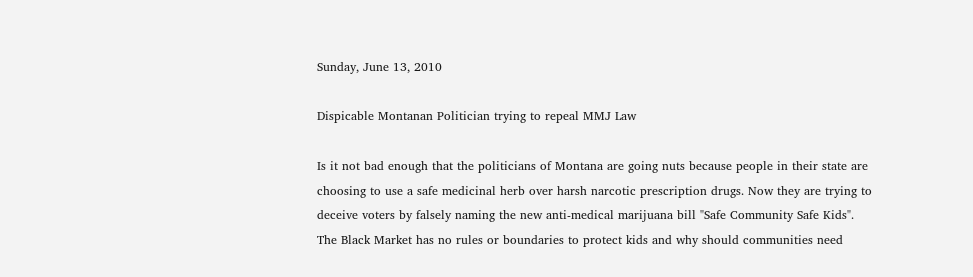Sunday, June 13, 2010

Dispicable Montanan Politician trying to repeal MMJ Law

Is it not bad enough that the politicians of Montana are going nuts because people in their state are choosing to use a safe medicinal herb over harsh narcotic prescription drugs. Now they are trying to deceive voters by falsely naming the new anti-medical marijuana bill "Safe Community Safe Kids". The Black Market has no rules or boundaries to protect kids and why should communities need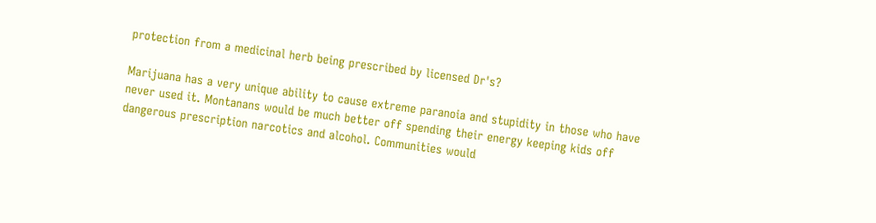protection from a medicinal herb being prescribed by licensed Dr's?

Marijuana has a very unique ability to cause extreme paranoia and stupidity in those who have never used it. Montanans would be much better off spending their energy keeping kids off dangerous prescription narcotics and alcohol. Communities would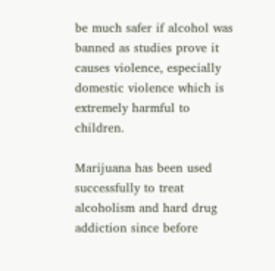be much safer if alcohol was banned as studies prove it causes violence, especially domestic violence which is extremely harmful to children.

Marijuana has been used successfully to treat alcoholism and hard drug addiction since before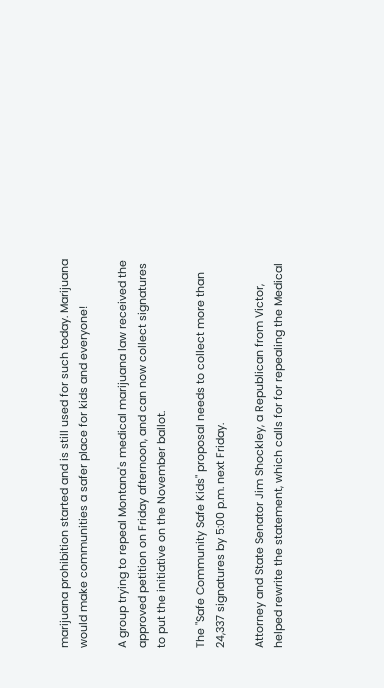marijuana prohibition started and is still used for such today. Marijuana would make communities a safer place for kids and everyone!

A group trying to repeal Montana's medical marijuana law received the approved petition on Friday afternoon, and can now collect signatures to put the initiative on the November ballot.

The "Safe Community Safe Kids" proposal needs to collect more than 24,337 signatures by 5:00 p.m. next Friday.

Attorney and State Senator Jim Shockley, a Republican from Victor, helped rewrite the statement, which calls for for repealing the Medical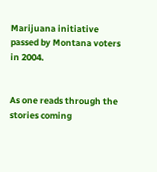Marijuana initiative passed by Montana voters in 2004.


As one reads through the stories coming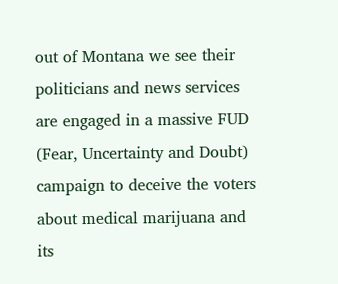out of Montana we see their politicians and news services are engaged in a massive FUD (Fear, Uncertainty and Doubt) campaign to deceive the voters about medical marijuana and its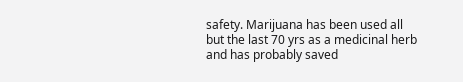safety. Marijuana has been used all but the last 70 yrs as a medicinal herb and has probably saved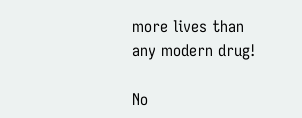more lives than any modern drug!

No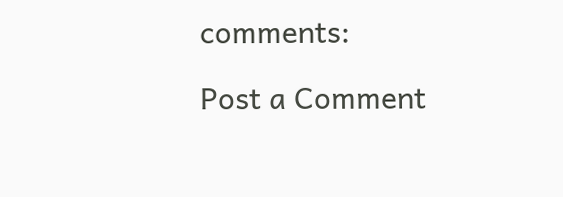comments:

Post a Comment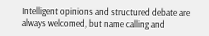Intelligent opinions and structured debate are always welcomed, but name calling and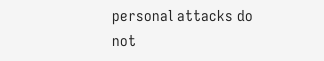personal attacks do not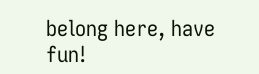belong here, have fun!